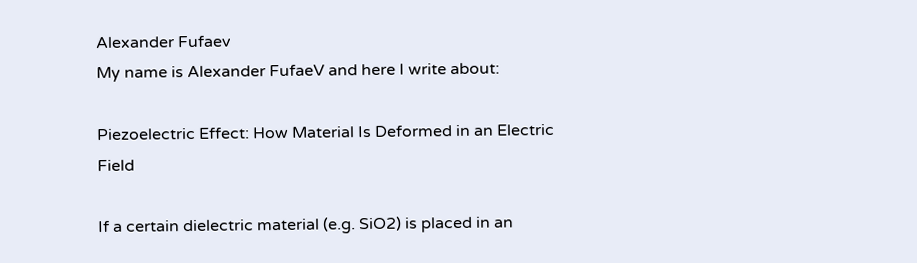Alexander Fufaev
My name is Alexander FufaeV and here I write about:

Piezoelectric Effect: How Material Is Deformed in an Electric Field

If a certain dielectric material (e.g. SiO2) is placed in an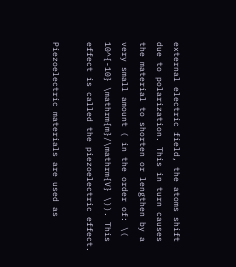external electric field, the atoms shift due to polarization. This in turn causes the material to shorten or lengthen by a very small amount ( in the order of: \( 10^{-10} \mathrm{m}/\mathrm{V} \)). This effect is called the piezoelectric effect.

Piezoelectric materials are used as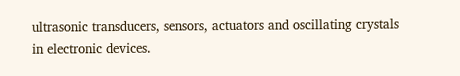ultrasonic transducers, sensors, actuators and oscillating crystals in electronic devices.